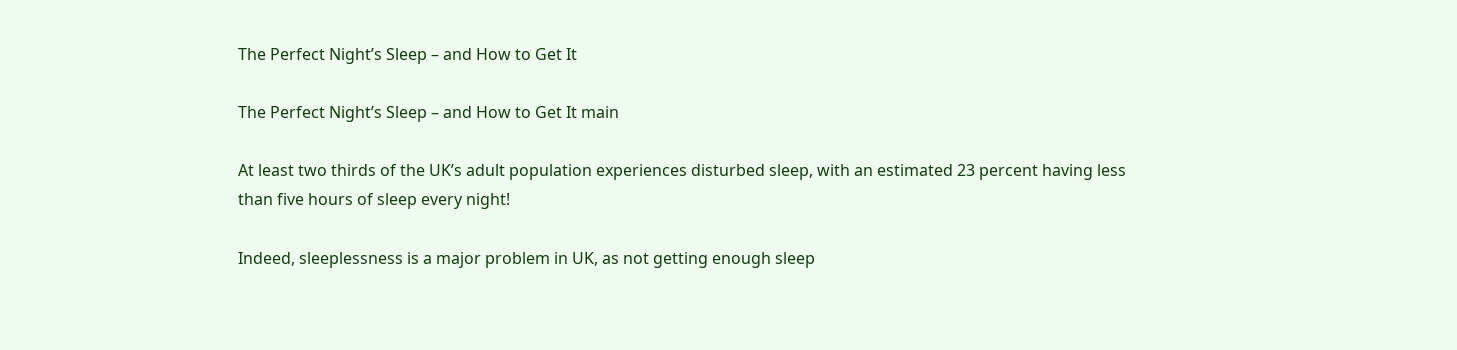The Perfect Night’s Sleep – and How to Get It

The Perfect Night’s Sleep – and How to Get It main

At least two thirds of the UK’s adult population experiences disturbed sleep, with an estimated 23 percent having less than five hours of sleep every night!

Indeed, sleeplessness is a major problem in UK, as not getting enough sleep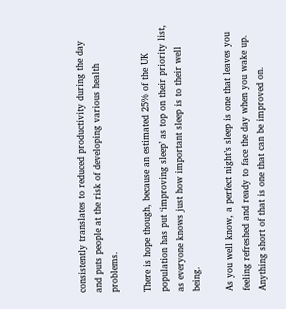consistently translates to reduced productivity during the day and puts people at the risk of developing various health problems.

There is hope though, because an estimated 25% of the UK population has put ‘improving sleep’ as top on their priority list, as everyone knows just how important sleep is to their well being.

As you well know, a perfect night’s sleep is one that leaves you feeling refreshed and ready to face the day when you wake up. Anything short of that is one that can be improved on.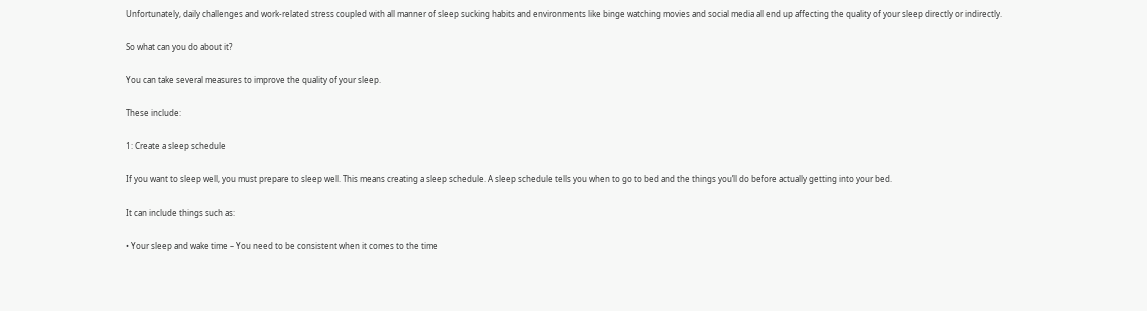Unfortunately, daily challenges and work-related stress coupled with all manner of sleep sucking habits and environments like binge watching movies and social media all end up affecting the quality of your sleep directly or indirectly.

So what can you do about it?

You can take several measures to improve the quality of your sleep.

These include:

1: Create a sleep schedule

If you want to sleep well, you must prepare to sleep well. This means creating a sleep schedule. A sleep schedule tells you when to go to bed and the things you’ll do before actually getting into your bed.

It can include things such as:

• Your sleep and wake time – You need to be consistent when it comes to the time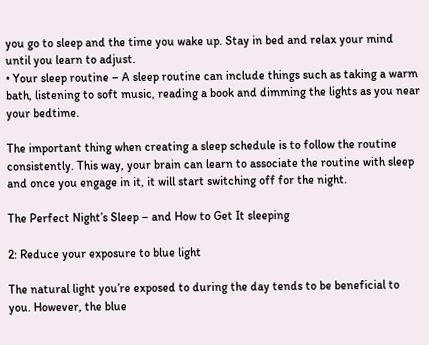you go to sleep and the time you wake up. Stay in bed and relax your mind until you learn to adjust.
• Your sleep routine – A sleep routine can include things such as taking a warm bath, listening to soft music, reading a book and dimming the lights as you near your bedtime.

The important thing when creating a sleep schedule is to follow the routine consistently. This way, your brain can learn to associate the routine with sleep and once you engage in it, it will start switching off for the night.

The Perfect Night’s Sleep – and How to Get It sleeping

2: Reduce your exposure to blue light

The natural light you’re exposed to during the day tends to be beneficial to you. However, the blue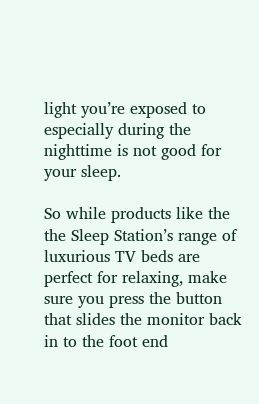light you’re exposed to especially during the nighttime is not good for your sleep.

So while products like the the Sleep Station’s range of luxurious TV beds are perfect for relaxing, make sure you press the button that slides the monitor back in to the foot end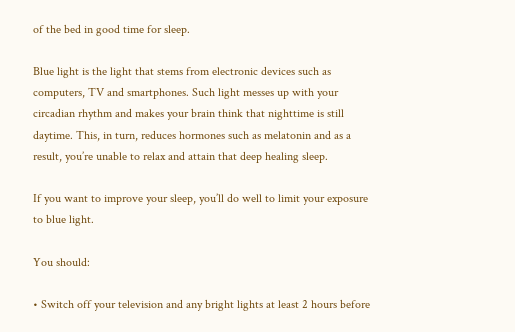of the bed in good time for sleep.

Blue light is the light that stems from electronic devices such as computers, TV and smartphones. Such light messes up with your circadian rhythm and makes your brain think that nighttime is still daytime. This, in turn, reduces hormones such as melatonin and as a result, you’re unable to relax and attain that deep healing sleep.

If you want to improve your sleep, you’ll do well to limit your exposure to blue light.

You should:

• Switch off your television and any bright lights at least 2 hours before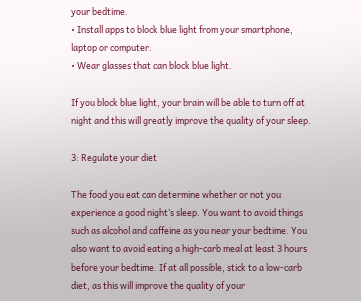your bedtime.
• Install apps to block blue light from your smartphone, laptop or computer.
• Wear glasses that can block blue light.

If you block blue light, your brain will be able to turn off at night and this will greatly improve the quality of your sleep.

3: Regulate your diet

The food you eat can determine whether or not you experience a good night’s sleep. You want to avoid things such as alcohol and caffeine as you near your bedtime. You also want to avoid eating a high-carb meal at least 3 hours before your bedtime. If at all possible, stick to a low-carb diet, as this will improve the quality of your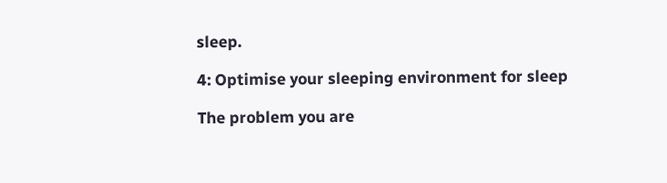sleep.

4: Optimise your sleeping environment for sleep

The problem you are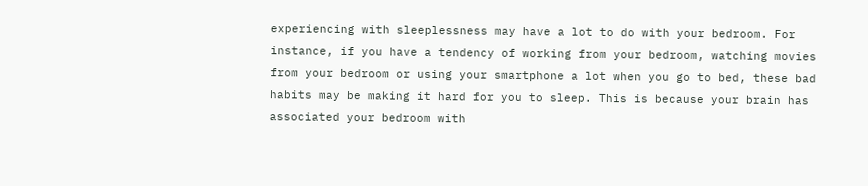experiencing with sleeplessness may have a lot to do with your bedroom. For instance, if you have a tendency of working from your bedroom, watching movies from your bedroom or using your smartphone a lot when you go to bed, these bad habits may be making it hard for you to sleep. This is because your brain has associated your bedroom with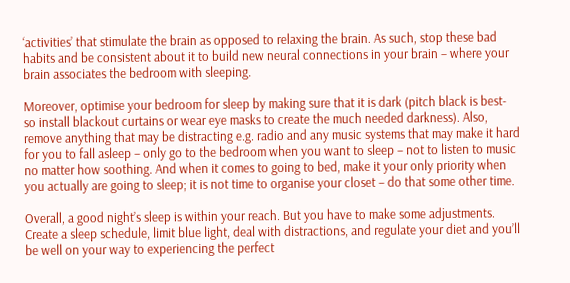‘activities’ that stimulate the brain as opposed to relaxing the brain. As such, stop these bad habits and be consistent about it to build new neural connections in your brain – where your brain associates the bedroom with sleeping.

Moreover, optimise your bedroom for sleep by making sure that it is dark (pitch black is best- so install blackout curtains or wear eye masks to create the much needed darkness). Also, remove anything that may be distracting e.g. radio and any music systems that may make it hard for you to fall asleep – only go to the bedroom when you want to sleep – not to listen to music no matter how soothing. And when it comes to going to bed, make it your only priority when you actually are going to sleep; it is not time to organise your closet – do that some other time.

Overall, a good night’s sleep is within your reach. But you have to make some adjustments. Create a sleep schedule, limit blue light, deal with distractions, and regulate your diet and you’ll be well on your way to experiencing the perfect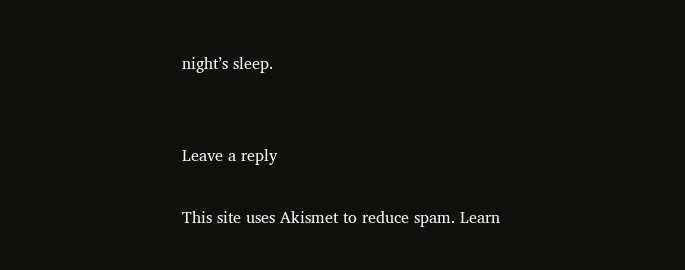night’s sleep.


Leave a reply

This site uses Akismet to reduce spam. Learn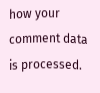how your comment data is processed.